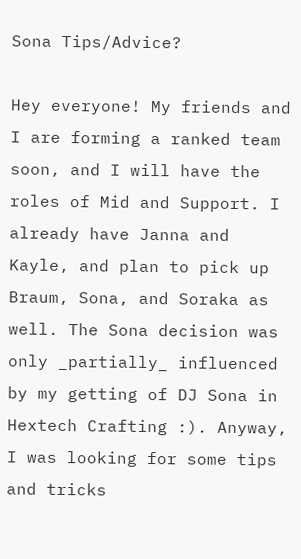Sona Tips/Advice?

Hey everyone! My friends and I are forming a ranked team soon, and I will have the roles of Mid and Support. I already have Janna and Kayle, and plan to pick up Braum, Sona, and Soraka as well. The Sona decision was only _partially_ influenced by my getting of DJ Sona in Hextech Crafting :). Anyway, I was looking for some tips and tricks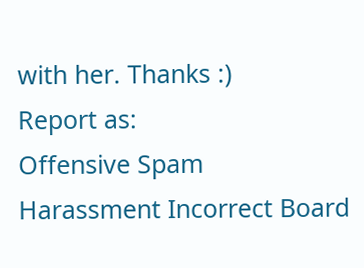with her. Thanks :)
Report as:
Offensive Spam Harassment Incorrect Board